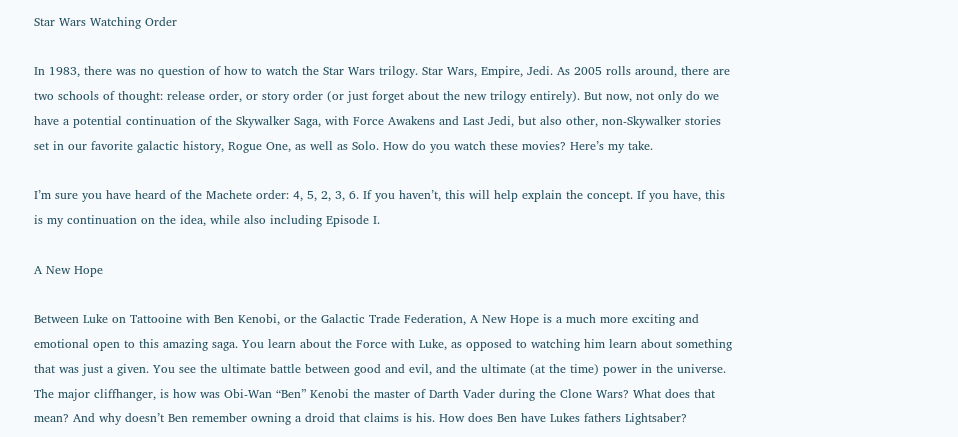Star Wars Watching Order

In 1983, there was no question of how to watch the Star Wars trilogy. Star Wars, Empire, Jedi. As 2005 rolls around, there are two schools of thought: release order, or story order (or just forget about the new trilogy entirely). But now, not only do we have a potential continuation of the Skywalker Saga, with Force Awakens and Last Jedi, but also other, non-Skywalker stories set in our favorite galactic history, Rogue One, as well as Solo. How do you watch these movies? Here’s my take.

I’m sure you have heard of the Machete order: 4, 5, 2, 3, 6. If you haven’t, this will help explain the concept. If you have, this is my continuation on the idea, while also including Episode I.

A New Hope

Between Luke on Tattooine with Ben Kenobi, or the Galactic Trade Federation, A New Hope is a much more exciting and emotional open to this amazing saga. You learn about the Force with Luke, as opposed to watching him learn about something that was just a given. You see the ultimate battle between good and evil, and the ultimate (at the time) power in the universe. The major cliffhanger, is how was Obi-Wan “Ben” Kenobi the master of Darth Vader during the Clone Wars? What does that mean? And why doesn’t Ben remember owning a droid that claims is his. How does Ben have Lukes fathers Lightsaber?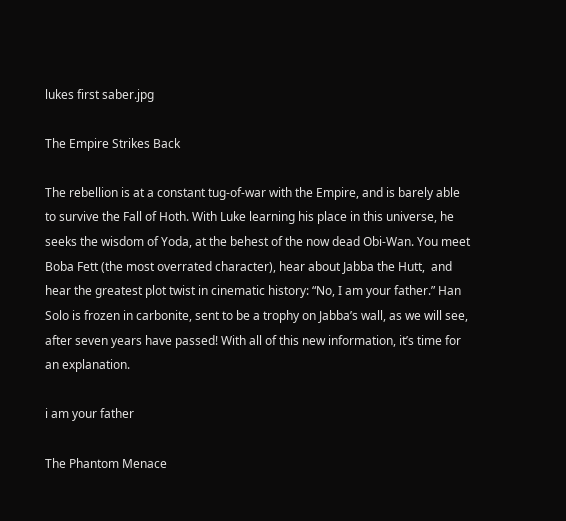lukes first saber.jpg

The Empire Strikes Back

The rebellion is at a constant tug-of-war with the Empire, and is barely able to survive the Fall of Hoth. With Luke learning his place in this universe, he seeks the wisdom of Yoda, at the behest of the now dead Obi-Wan. You meet Boba Fett (the most overrated character), hear about Jabba the Hutt,  and hear the greatest plot twist in cinematic history: “No, I am your father.” Han Solo is frozen in carbonite, sent to be a trophy on Jabba’s wall, as we will see, after seven years have passed! With all of this new information, it’s time for an explanation.

i am your father

The Phantom Menace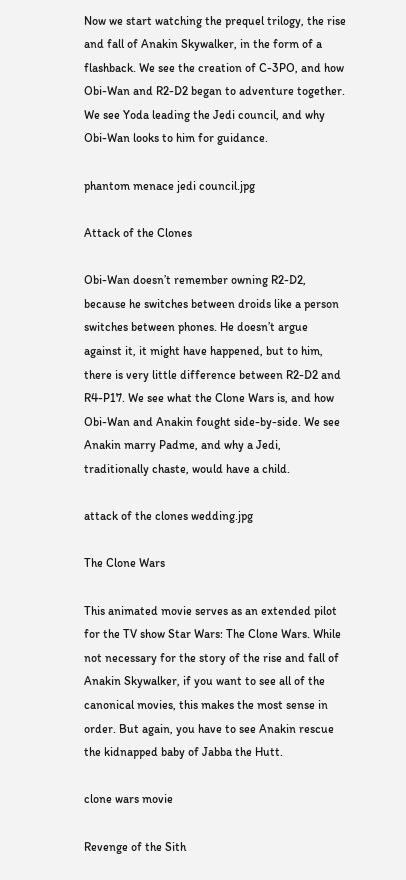Now we start watching the prequel trilogy, the rise and fall of Anakin Skywalker, in the form of a flashback. We see the creation of C-3PO, and how Obi-Wan and R2-D2 began to adventure together. We see Yoda leading the Jedi council, and why Obi-Wan looks to him for guidance.

phantom menace jedi council.jpg

Attack of the Clones

Obi-Wan doesn’t remember owning R2-D2, because he switches between droids like a person switches between phones. He doesn’t argue against it, it might have happened, but to him, there is very little difference between R2-D2 and R4-P17. We see what the Clone Wars is, and how Obi-Wan and Anakin fought side-by-side. We see Anakin marry Padme, and why a Jedi, traditionally chaste, would have a child.

attack of the clones wedding.jpg

The Clone Wars

This animated movie serves as an extended pilot for the TV show Star Wars: The Clone Wars. While not necessary for the story of the rise and fall of Anakin Skywalker, if you want to see all of the canonical movies, this makes the most sense in order. But again, you have to see Anakin rescue the kidnapped baby of Jabba the Hutt.

clone wars movie

Revenge of the Sith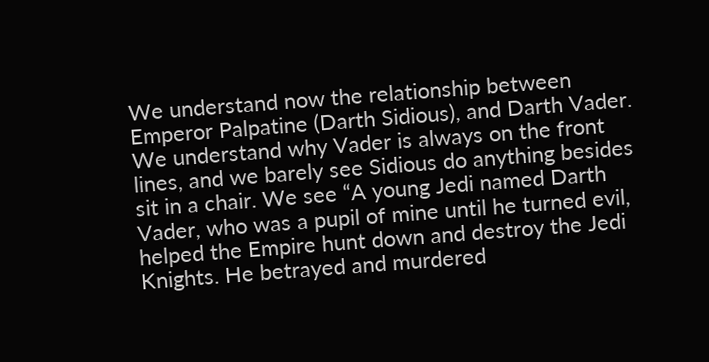We understand now the relationship between Emperor Palpatine (Darth Sidious), and Darth Vader. We understand why Vader is always on the front lines, and we barely see Sidious do anything besides sit in a chair. We see “A young Jedi named Darth Vader, who was a pupil of mine until he turned evil, helped the Empire hunt down and destroy the Jedi Knights. He betrayed and murdered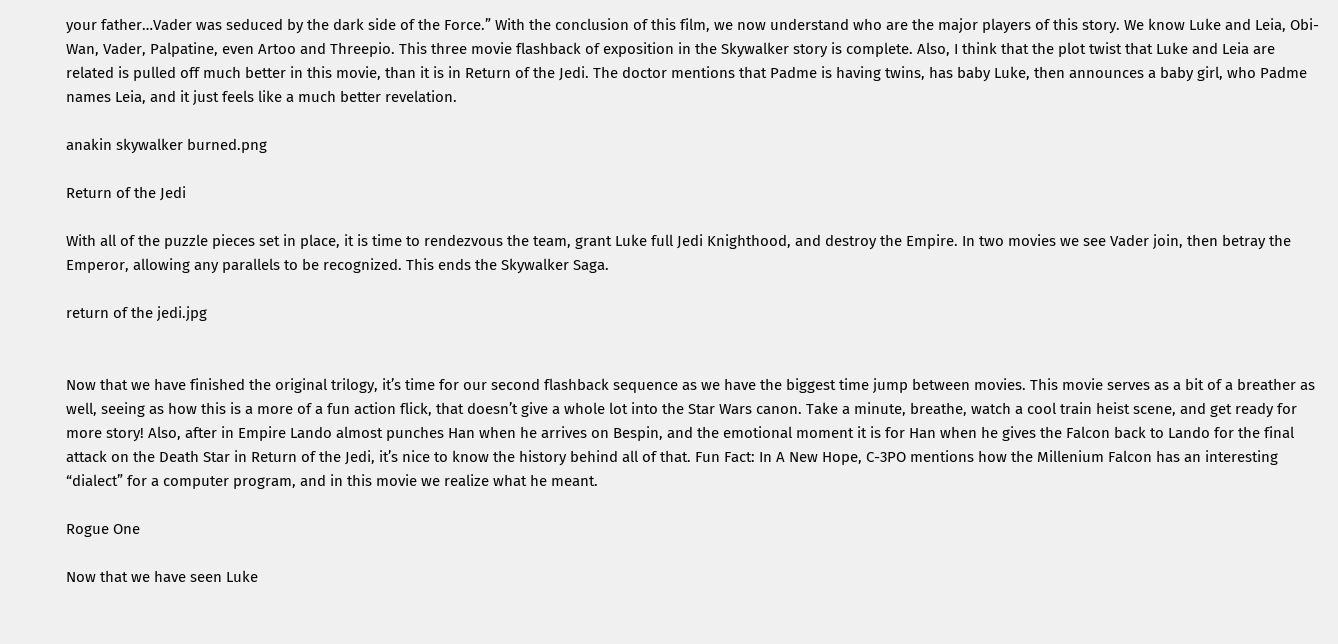your father…Vader was seduced by the dark side of the Force.” With the conclusion of this film, we now understand who are the major players of this story. We know Luke and Leia, Obi-Wan, Vader, Palpatine, even Artoo and Threepio. This three movie flashback of exposition in the Skywalker story is complete. Also, I think that the plot twist that Luke and Leia are related is pulled off much better in this movie, than it is in Return of the Jedi. The doctor mentions that Padme is having twins, has baby Luke, then announces a baby girl, who Padme names Leia, and it just feels like a much better revelation.

anakin skywalker burned.png

Return of the Jedi

With all of the puzzle pieces set in place, it is time to rendezvous the team, grant Luke full Jedi Knighthood, and destroy the Empire. In two movies we see Vader join, then betray the Emperor, allowing any parallels to be recognized. This ends the Skywalker Saga.

return of the jedi.jpg


Now that we have finished the original trilogy, it’s time for our second flashback sequence as we have the biggest time jump between movies. This movie serves as a bit of a breather as well, seeing as how this is a more of a fun action flick, that doesn’t give a whole lot into the Star Wars canon. Take a minute, breathe, watch a cool train heist scene, and get ready for more story! Also, after in Empire Lando almost punches Han when he arrives on Bespin, and the emotional moment it is for Han when he gives the Falcon back to Lando for the final attack on the Death Star in Return of the Jedi, it’s nice to know the history behind all of that. Fun Fact: In A New Hope, C-3PO mentions how the Millenium Falcon has an interesting “dialect” for a computer program, and in this movie we realize what he meant.

Rogue One

Now that we have seen Luke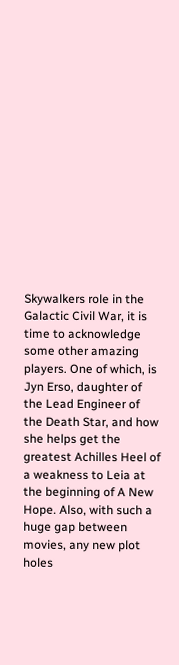Skywalkers role in the Galactic Civil War, it is time to acknowledge some other amazing players. One of which, is Jyn Erso, daughter of the Lead Engineer of the Death Star, and how she helps get the greatest Achilles Heel of a weakness to Leia at the beginning of A New Hope. Also, with such a huge gap between movies, any new plot holes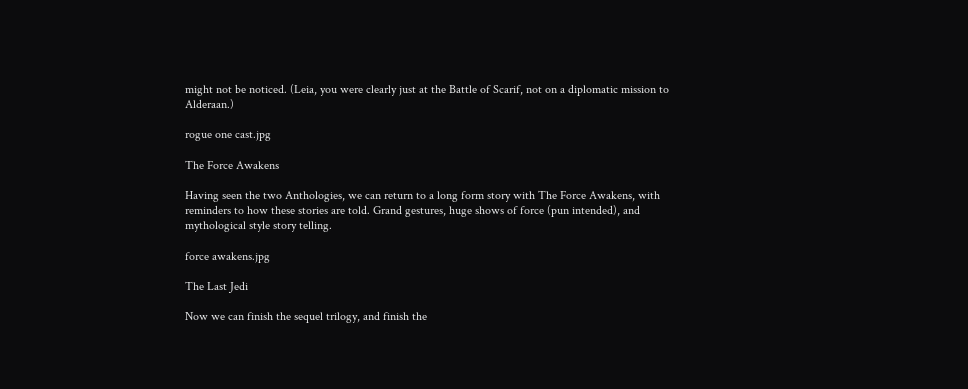might not be noticed. (Leia, you were clearly just at the Battle of Scarif, not on a diplomatic mission to Alderaan.)

rogue one cast.jpg

The Force Awakens

Having seen the two Anthologies, we can return to a long form story with The Force Awakens, with reminders to how these stories are told. Grand gestures, huge shows of force (pun intended), and mythological style story telling.

force awakens.jpg

The Last Jedi

Now we can finish the sequel trilogy, and finish the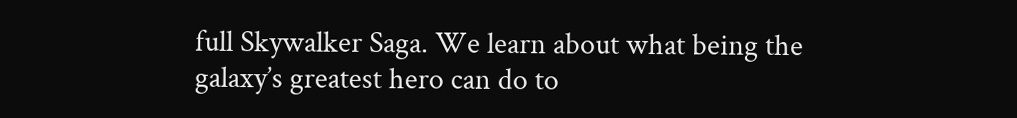full Skywalker Saga. We learn about what being the galaxy’s greatest hero can do to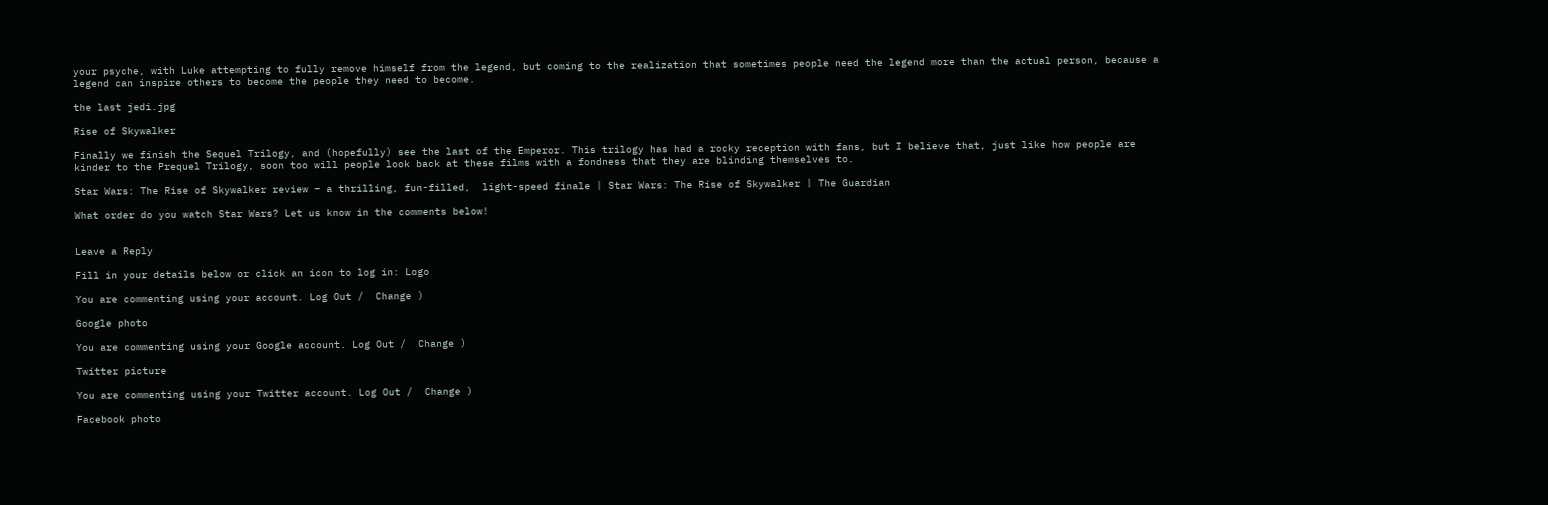your psyche, with Luke attempting to fully remove himself from the legend, but coming to the realization that sometimes people need the legend more than the actual person, because a legend can inspire others to become the people they need to become.

the last jedi.jpg

Rise of Skywalker

Finally we finish the Sequel Trilogy, and (hopefully) see the last of the Emperor. This trilogy has had a rocky reception with fans, but I believe that, just like how people are kinder to the Prequel Trilogy, soon too will people look back at these films with a fondness that they are blinding themselves to.

Star Wars: The Rise of Skywalker review – a thrilling, fun-filled,  light-speed finale | Star Wars: The Rise of Skywalker | The Guardian

What order do you watch Star Wars? Let us know in the comments below!


Leave a Reply

Fill in your details below or click an icon to log in: Logo

You are commenting using your account. Log Out /  Change )

Google photo

You are commenting using your Google account. Log Out /  Change )

Twitter picture

You are commenting using your Twitter account. Log Out /  Change )

Facebook photo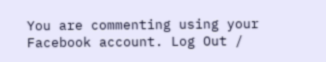You are commenting using your Facebook account. Log Out /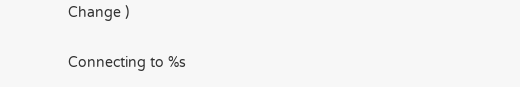Change )

Connecting to %s